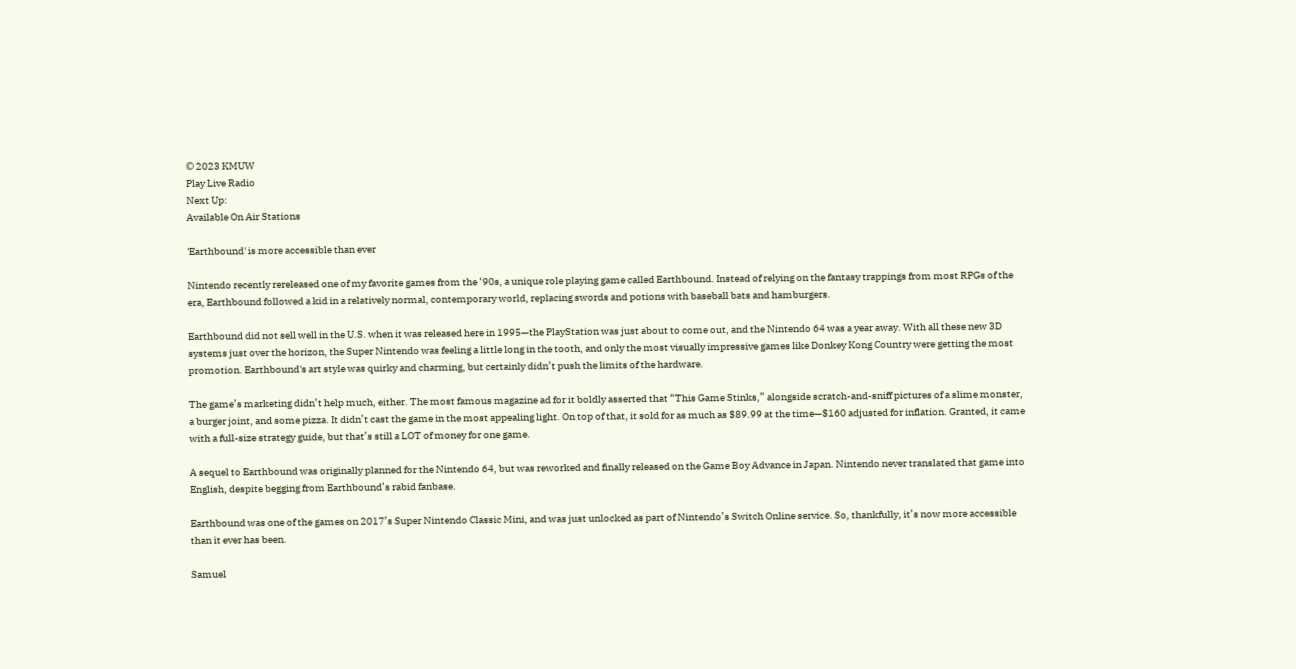© 2023 KMUW
Play Live Radio
Next Up:
Available On Air Stations

'Earthbound' is more accessible than ever

Nintendo recently rereleased one of my favorite games from the ‘90s, a unique role playing game called Earthbound. Instead of relying on the fantasy trappings from most RPGs of the era, Earthbound followed a kid in a relatively normal, contemporary world, replacing swords and potions with baseball bats and hamburgers.

Earthbound did not sell well in the U.S. when it was released here in 1995—the PlayStation was just about to come out, and the Nintendo 64 was a year away. With all these new 3D systems just over the horizon, the Super Nintendo was feeling a little long in the tooth, and only the most visually impressive games like Donkey Kong Country were getting the most promotion. Earthbound's art style was quirky and charming, but certainly didn’t push the limits of the hardware.

The game’s marketing didn’t help much, either. The most famous magazine ad for it boldly asserted that “This Game Stinks,” alongside scratch-and-sniff pictures of a slime monster, a burger joint, and some pizza. It didn’t cast the game in the most appealing light. On top of that, it sold for as much as $89.99 at the time—$160 adjusted for inflation. Granted, it came with a full-size strategy guide, but that’s still a LOT of money for one game.

A sequel to Earthbound was originally planned for the Nintendo 64, but was reworked and finally released on the Game Boy Advance in Japan. Nintendo never translated that game into English, despite begging from Earthbound’s rabid fanbase.

Earthbound was one of the games on 2017’s Super Nintendo Classic Mini, and was just unlocked as part of Nintendo’s Switch Online service. So, thankfully, it’s now more accessible than it ever has been.

Samuel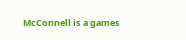McConnell is a games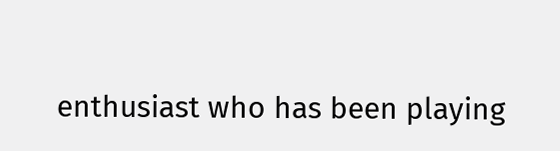enthusiast who has been playing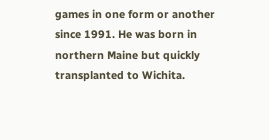games in one form or another since 1991. He was born in northern Maine but quickly transplanted to Wichita.